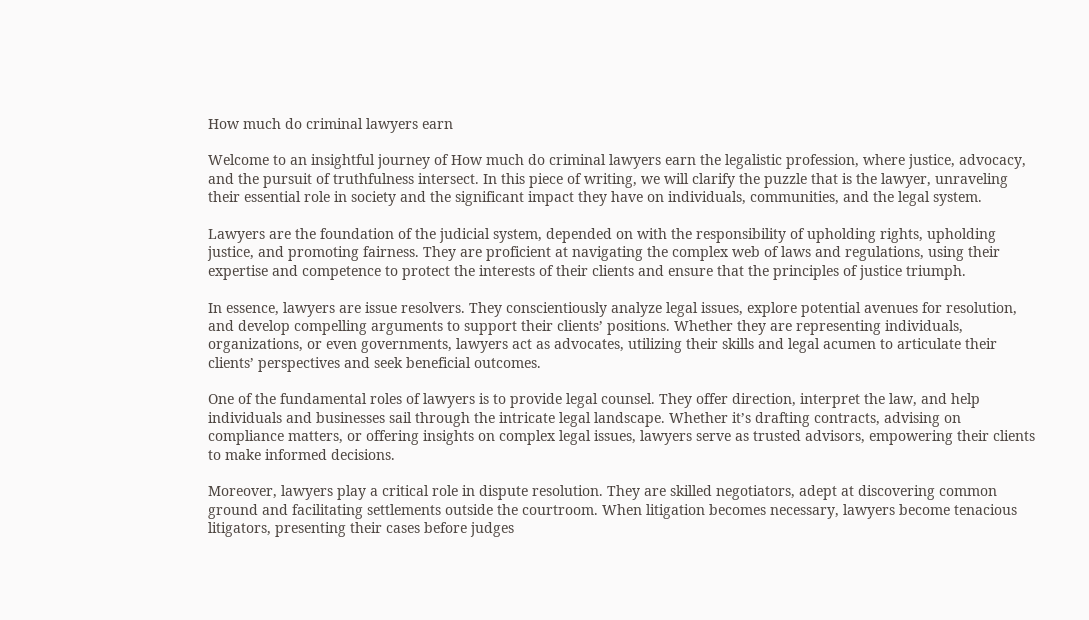How much do criminal lawyers earn

Welcome to an insightful journey of How much do criminal lawyers earn the legalistic profession, where justice, advocacy, and the pursuit of truthfulness intersect. In this piece of writing, we will clarify the puzzle that is the lawyer, unraveling their essential role in society and the significant impact they have on individuals, communities, and the legal system.

Lawyers are the foundation of the judicial system, depended on with the responsibility of upholding rights, upholding justice, and promoting fairness. They are proficient at navigating the complex web of laws and regulations, using their expertise and competence to protect the interests of their clients and ensure that the principles of justice triumph.

In essence, lawyers are issue resolvers. They conscientiously analyze legal issues, explore potential avenues for resolution, and develop compelling arguments to support their clients’ positions. Whether they are representing individuals, organizations, or even governments, lawyers act as advocates, utilizing their skills and legal acumen to articulate their clients’ perspectives and seek beneficial outcomes.

One of the fundamental roles of lawyers is to provide legal counsel. They offer direction, interpret the law, and help individuals and businesses sail through the intricate legal landscape. Whether it’s drafting contracts, advising on compliance matters, or offering insights on complex legal issues, lawyers serve as trusted advisors, empowering their clients to make informed decisions.

Moreover, lawyers play a critical role in dispute resolution. They are skilled negotiators, adept at discovering common ground and facilitating settlements outside the courtroom. When litigation becomes necessary, lawyers become tenacious litigators, presenting their cases before judges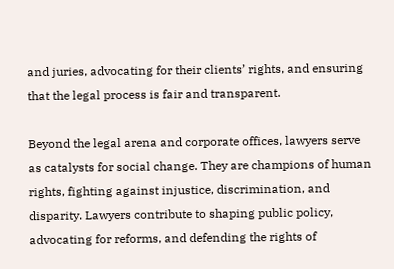and juries, advocating for their clients’ rights, and ensuring that the legal process is fair and transparent.

Beyond the legal arena and corporate offices, lawyers serve as catalysts for social change. They are champions of human rights, fighting against injustice, discrimination, and disparity. Lawyers contribute to shaping public policy, advocating for reforms, and defending the rights of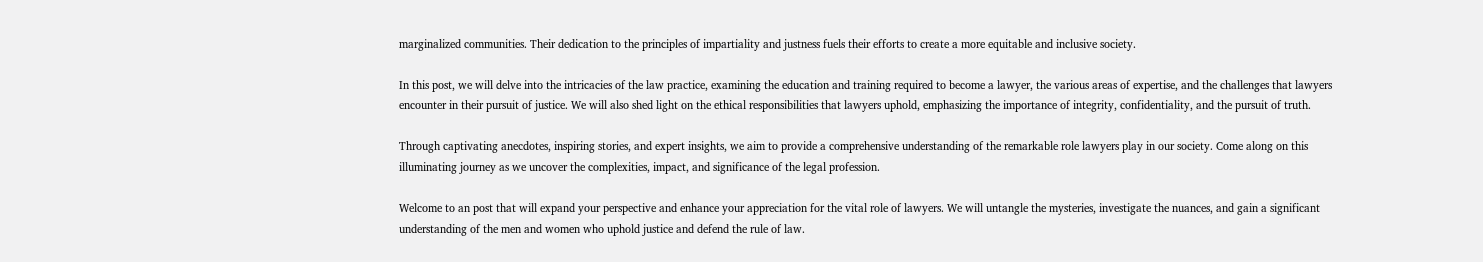marginalized communities. Their dedication to the principles of impartiality and justness fuels their efforts to create a more equitable and inclusive society.

In this post, we will delve into the intricacies of the law practice, examining the education and training required to become a lawyer, the various areas of expertise, and the challenges that lawyers encounter in their pursuit of justice. We will also shed light on the ethical responsibilities that lawyers uphold, emphasizing the importance of integrity, confidentiality, and the pursuit of truth.

Through captivating anecdotes, inspiring stories, and expert insights, we aim to provide a comprehensive understanding of the remarkable role lawyers play in our society. Come along on this illuminating journey as we uncover the complexities, impact, and significance of the legal profession.

Welcome to an post that will expand your perspective and enhance your appreciation for the vital role of lawyers. We will untangle the mysteries, investigate the nuances, and gain a significant understanding of the men and women who uphold justice and defend the rule of law.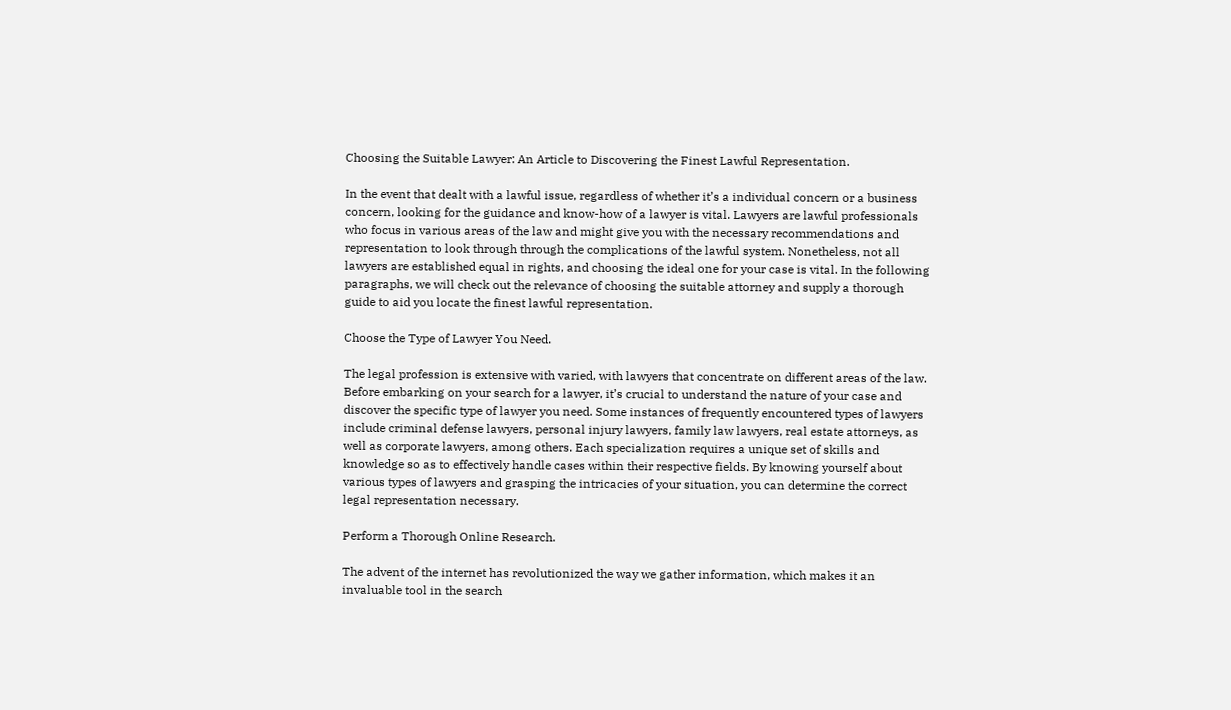Choosing the Suitable Lawyer: An Article to Discovering the Finest Lawful Representation.

In the event that dealt with a lawful issue, regardless of whether it’s a individual concern or a business concern, looking for the guidance and know-how of a lawyer is vital. Lawyers are lawful professionals who focus in various areas of the law and might give you with the necessary recommendations and representation to look through through the complications of the lawful system. Nonetheless, not all lawyers are established equal in rights, and choosing the ideal one for your case is vital. In the following paragraphs, we will check out the relevance of choosing the suitable attorney and supply a thorough guide to aid you locate the finest lawful representation.

Choose the Type of Lawyer You Need.

The legal profession is extensive with varied, with lawyers that concentrate on different areas of the law. Before embarking on your search for a lawyer, it’s crucial to understand the nature of your case and discover the specific type of lawyer you need. Some instances of frequently encountered types of lawyers include criminal defense lawyers, personal injury lawyers, family law lawyers, real estate attorneys, as well as corporate lawyers, among others. Each specialization requires a unique set of skills and knowledge so as to effectively handle cases within their respective fields. By knowing yourself about various types of lawyers and grasping the intricacies of your situation, you can determine the correct legal representation necessary.

Perform a Thorough Online Research.

The advent of the internet has revolutionized the way we gather information, which makes it an invaluable tool in the search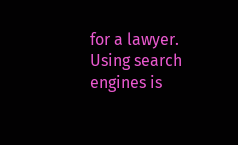for a lawyer. Using search engines is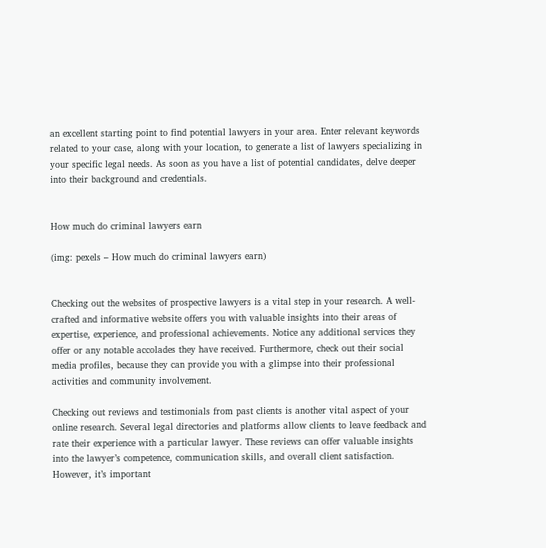an excellent starting point to find potential lawyers in your area. Enter relevant keywords related to your case, along with your location, to generate a list of lawyers specializing in your specific legal needs. As soon as you have a list of potential candidates, delve deeper into their background and credentials.


How much do criminal lawyers earn

(img: pexels – How much do criminal lawyers earn)


Checking out the websites of prospective lawyers is a vital step in your research. A well-crafted and informative website offers you with valuable insights into their areas of expertise, experience, and professional achievements. Notice any additional services they offer or any notable accolades they have received. Furthermore, check out their social media profiles, because they can provide you with a glimpse into their professional activities and community involvement.

Checking out reviews and testimonials from past clients is another vital aspect of your online research. Several legal directories and platforms allow clients to leave feedback and rate their experience with a particular lawyer. These reviews can offer valuable insights into the lawyer’s competence, communication skills, and overall client satisfaction. However, it’s important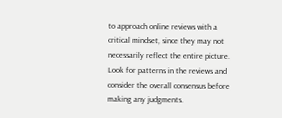to approach online reviews with a critical mindset, since they may not necessarily reflect the entire picture. Look for patterns in the reviews and consider the overall consensus before making any judgments.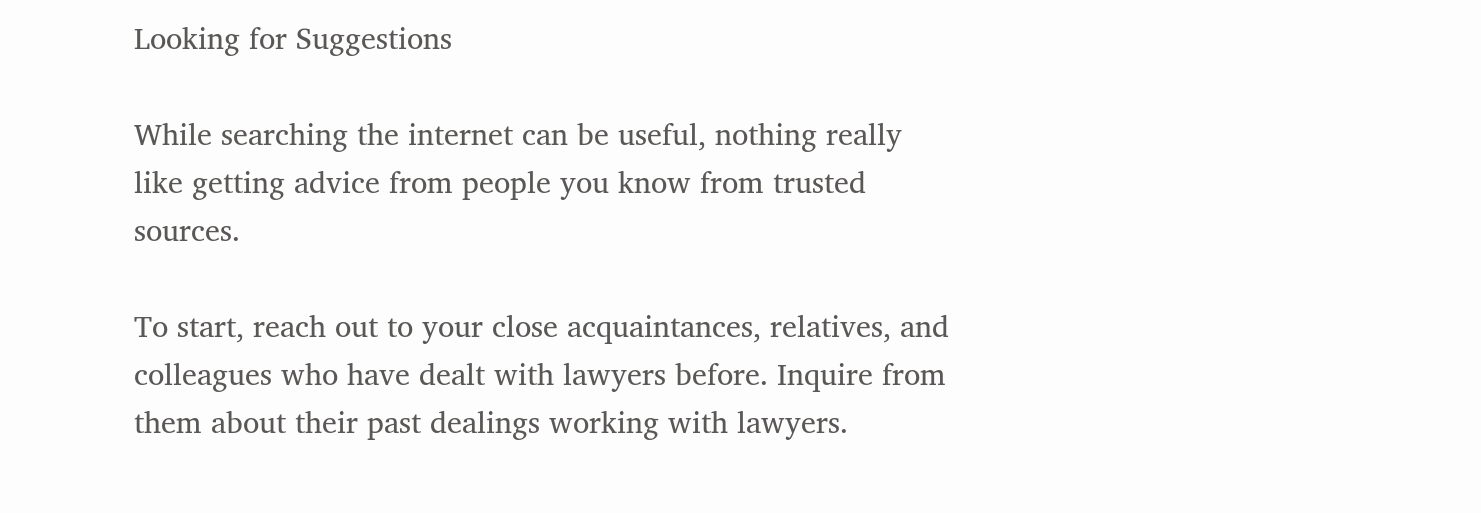Looking for Suggestions

While searching the internet can be useful, nothing really like getting advice from people you know from trusted sources.

To start, reach out to your close acquaintances, relatives, and colleagues who have dealt with lawyers before. Inquire from them about their past dealings working with lawyers.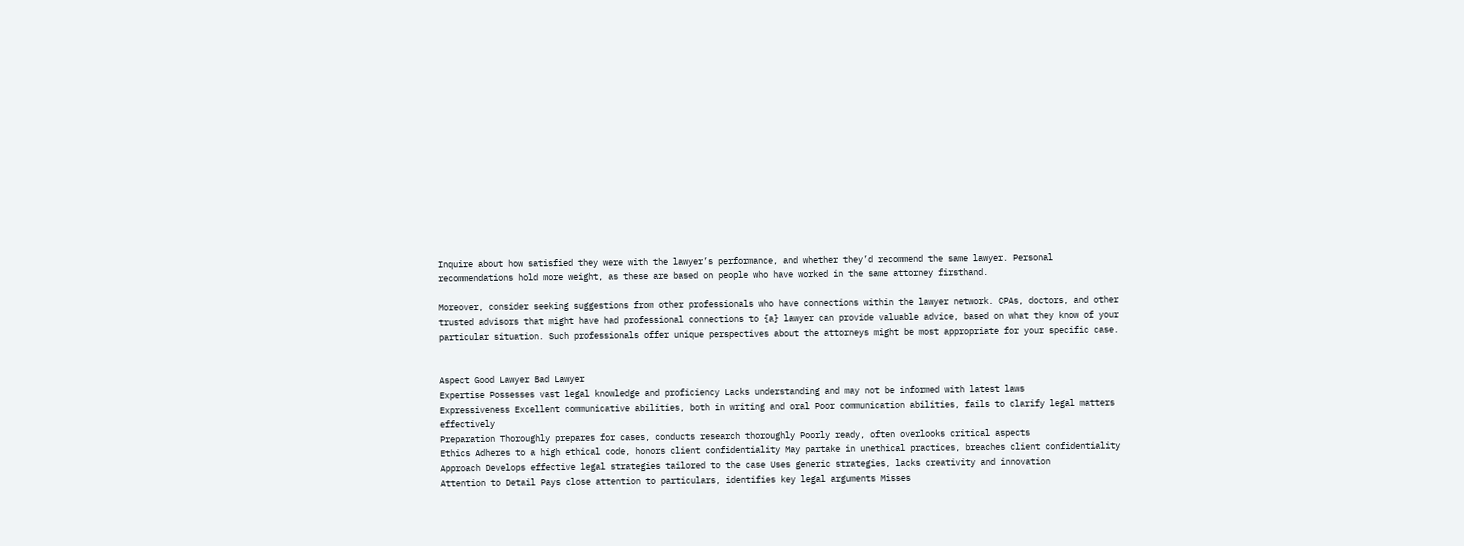Inquire about how satisfied they were with the lawyer’s performance, and whether they’d recommend the same lawyer. Personal recommendations hold more weight, as these are based on people who have worked in the same attorney firsthand.

Moreover, consider seeking suggestions from other professionals who have connections within the lawyer network. CPAs, doctors, and other trusted advisors that might have had professional connections to {a} lawyer can provide valuable advice, based on what they know of your particular situation. Such professionals offer unique perspectives about the attorneys might be most appropriate for your specific case.


Aspect Good Lawyer Bad Lawyer
Expertise Possesses vast legal knowledge and proficiency Lacks understanding and may not be informed with latest laws
Expressiveness Excellent communicative abilities, both in writing and oral Poor communication abilities, fails to clarify legal matters effectively
Preparation Thoroughly prepares for cases, conducts research thoroughly Poorly ready, often overlooks critical aspects
Ethics Adheres to a high ethical code, honors client confidentiality May partake in unethical practices, breaches client confidentiality
Approach Develops effective legal strategies tailored to the case Uses generic strategies, lacks creativity and innovation
Attention to Detail Pays close attention to particulars, identifies key legal arguments Misses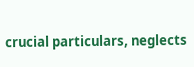crucial particulars, neglects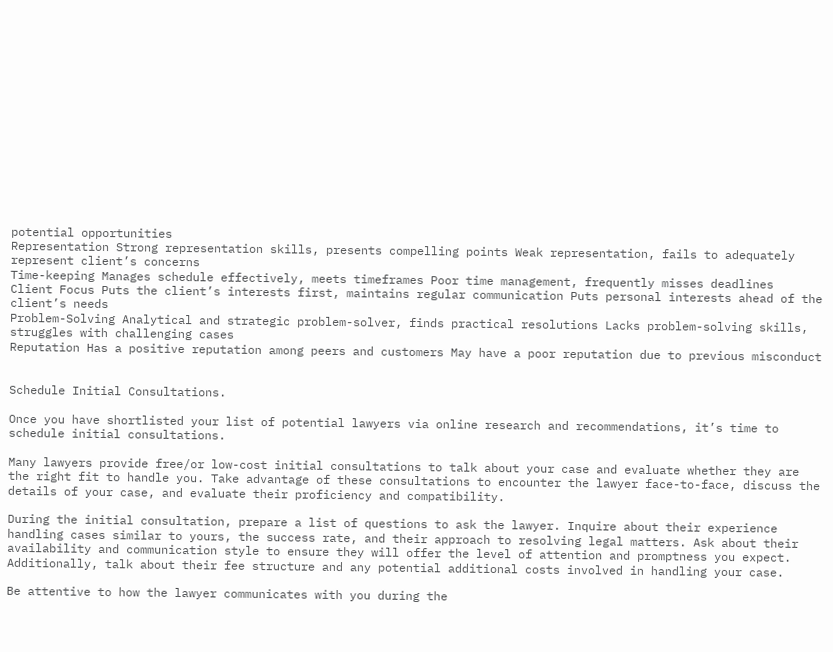potential opportunities
Representation Strong representation skills, presents compelling points Weak representation, fails to adequately represent client’s concerns
Time-keeping Manages schedule effectively, meets timeframes Poor time management, frequently misses deadlines
Client Focus Puts the client’s interests first, maintains regular communication Puts personal interests ahead of the client’s needs
Problem-Solving Analytical and strategic problem-solver, finds practical resolutions Lacks problem-solving skills, struggles with challenging cases
Reputation Has a positive reputation among peers and customers May have a poor reputation due to previous misconduct


Schedule Initial Consultations.

Once you have shortlisted your list of potential lawyers via online research and recommendations, it’s time to schedule initial consultations.

Many lawyers provide free/or low-cost initial consultations to talk about your case and evaluate whether they are the right fit to handle you. Take advantage of these consultations to encounter the lawyer face-to-face, discuss the details of your case, and evaluate their proficiency and compatibility.

During the initial consultation, prepare a list of questions to ask the lawyer. Inquire about their experience handling cases similar to yours, the success rate, and their approach to resolving legal matters. Ask about their availability and communication style to ensure they will offer the level of attention and promptness you expect. Additionally, talk about their fee structure and any potential additional costs involved in handling your case.

Be attentive to how the lawyer communicates with you during the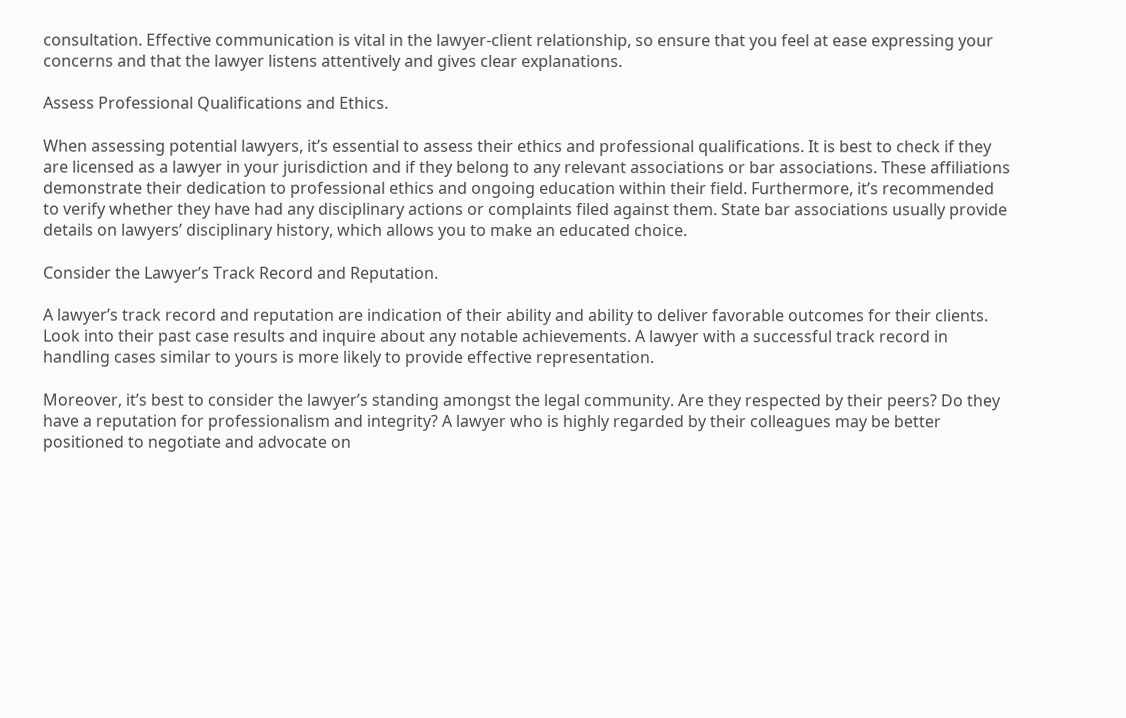consultation. Effective communication is vital in the lawyer-client relationship, so ensure that you feel at ease expressing your concerns and that the lawyer listens attentively and gives clear explanations.

Assess Professional Qualifications and Ethics.

When assessing potential lawyers, it’s essential to assess their ethics and professional qualifications. It is best to check if they are licensed as a lawyer in your jurisdiction and if they belong to any relevant associations or bar associations. These affiliations demonstrate their dedication to professional ethics and ongoing education within their field. Furthermore, it’s recommended to verify whether they have had any disciplinary actions or complaints filed against them. State bar associations usually provide details on lawyers’ disciplinary history, which allows you to make an educated choice.

Consider the Lawyer’s Track Record and Reputation.

A lawyer’s track record and reputation are indication of their ability and ability to deliver favorable outcomes for their clients. Look into their past case results and inquire about any notable achievements. A lawyer with a successful track record in handling cases similar to yours is more likely to provide effective representation.

Moreover, it’s best to consider the lawyer’s standing amongst the legal community. Are they respected by their peers? Do they have a reputation for professionalism and integrity? A lawyer who is highly regarded by their colleagues may be better positioned to negotiate and advocate on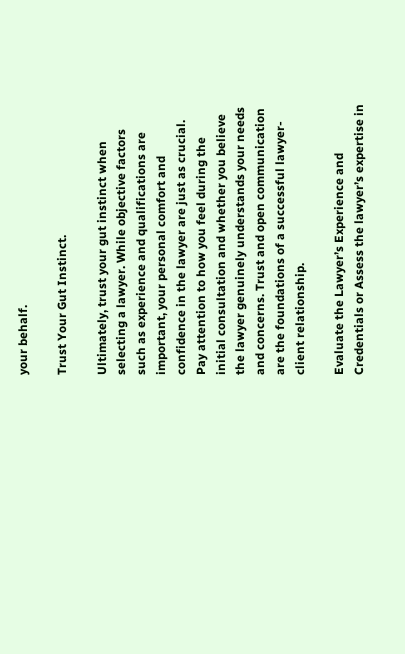your behalf.

Trust Your Gut Instinct.

Ultimately, trust your gut instinct when selecting a lawyer. While objective factors such as experience and qualifications are important, your personal comfort and confidence in the lawyer are just as crucial. Pay attention to how you feel during the initial consultation and whether you believe the lawyer genuinely understands your needs and concerns. Trust and open communication are the foundations of a successful lawyer-client relationship.

Evaluate the Lawyer’s Experience and Credentials or Assess the lawyer’s expertise in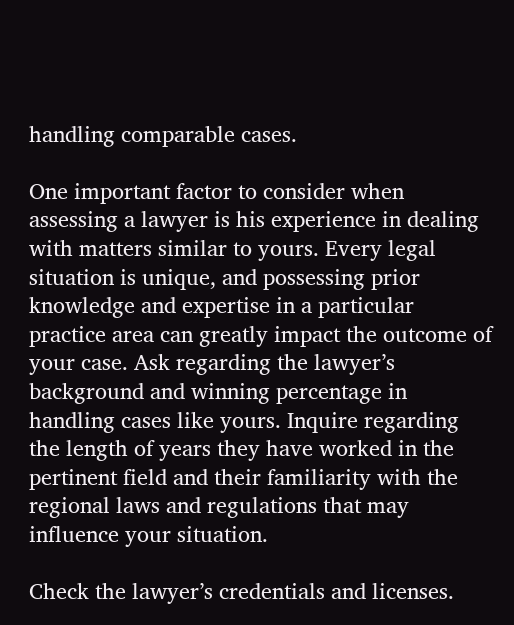handling comparable cases.

One important factor to consider when assessing a lawyer is his experience in dealing with matters similar to yours. Every legal situation is unique, and possessing prior knowledge and expertise in a particular practice area can greatly impact the outcome of your case. Ask regarding the lawyer’s background and winning percentage in handling cases like yours. Inquire regarding the length of years they have worked in the pertinent field and their familiarity with the regional laws and regulations that may influence your situation.

Check the lawyer’s credentials and licenses.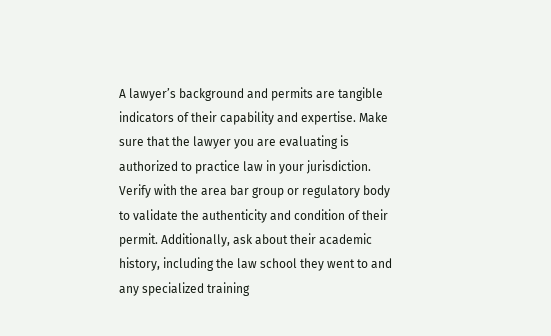A lawyer’s background and permits are tangible indicators of their capability and expertise. Make sure that the lawyer you are evaluating is authorized to practice law in your jurisdiction. Verify with the area bar group or regulatory body to validate the authenticity and condition of their permit. Additionally, ask about their academic history, including the law school they went to and any specialized training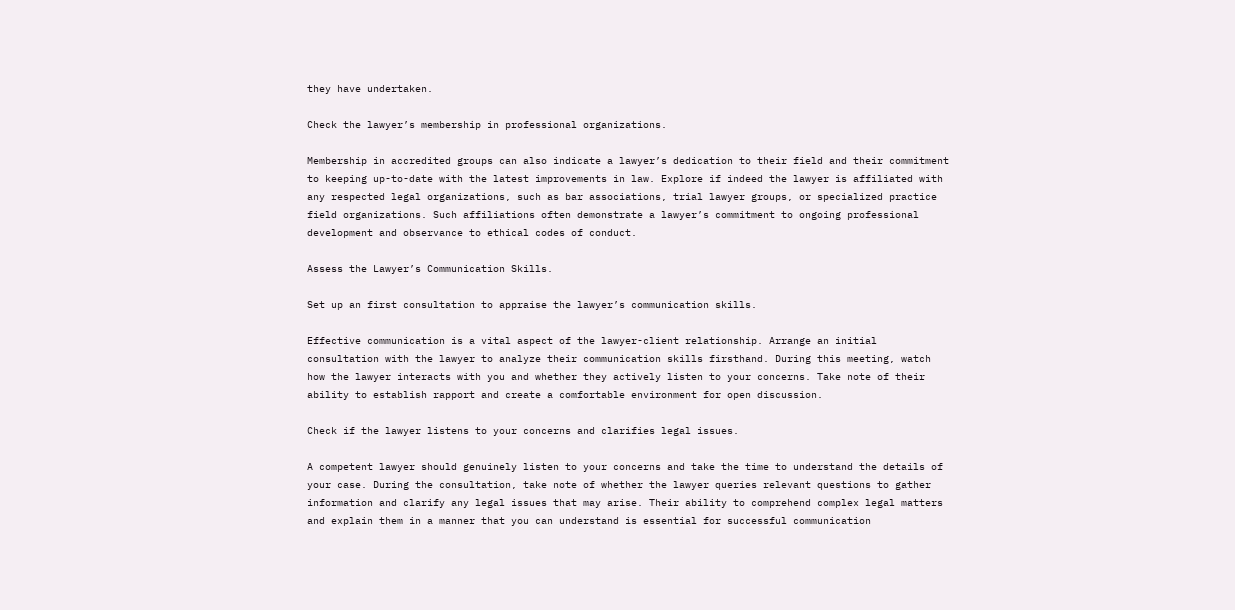they have undertaken.

Check the lawyer’s membership in professional organizations.

Membership in accredited groups can also indicate a lawyer’s dedication to their field and their commitment to keeping up-to-date with the latest improvements in law. Explore if indeed the lawyer is affiliated with any respected legal organizations, such as bar associations, trial lawyer groups, or specialized practice field organizations. Such affiliations often demonstrate a lawyer’s commitment to ongoing professional development and observance to ethical codes of conduct.

Assess the Lawyer’s Communication Skills.

Set up an first consultation to appraise the lawyer’s communication skills.

Effective communication is a vital aspect of the lawyer-client relationship. Arrange an initial consultation with the lawyer to analyze their communication skills firsthand. During this meeting, watch how the lawyer interacts with you and whether they actively listen to your concerns. Take note of their ability to establish rapport and create a comfortable environment for open discussion.

Check if the lawyer listens to your concerns and clarifies legal issues.

A competent lawyer should genuinely listen to your concerns and take the time to understand the details of your case. During the consultation, take note of whether the lawyer queries relevant questions to gather information and clarify any legal issues that may arise. Their ability to comprehend complex legal matters and explain them in a manner that you can understand is essential for successful communication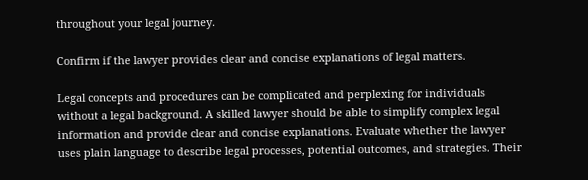throughout your legal journey.

Confirm if the lawyer provides clear and concise explanations of legal matters.

Legal concepts and procedures can be complicated and perplexing for individuals without a legal background. A skilled lawyer should be able to simplify complex legal information and provide clear and concise explanations. Evaluate whether the lawyer uses plain language to describe legal processes, potential outcomes, and strategies. Their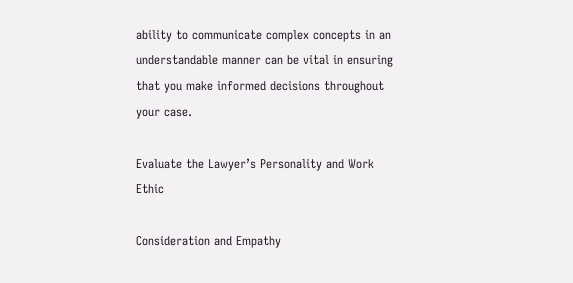ability to communicate complex concepts in an understandable manner can be vital in ensuring that you make informed decisions throughout your case.

Evaluate the Lawyer’s Personality and Work Ethic

Consideration and Empathy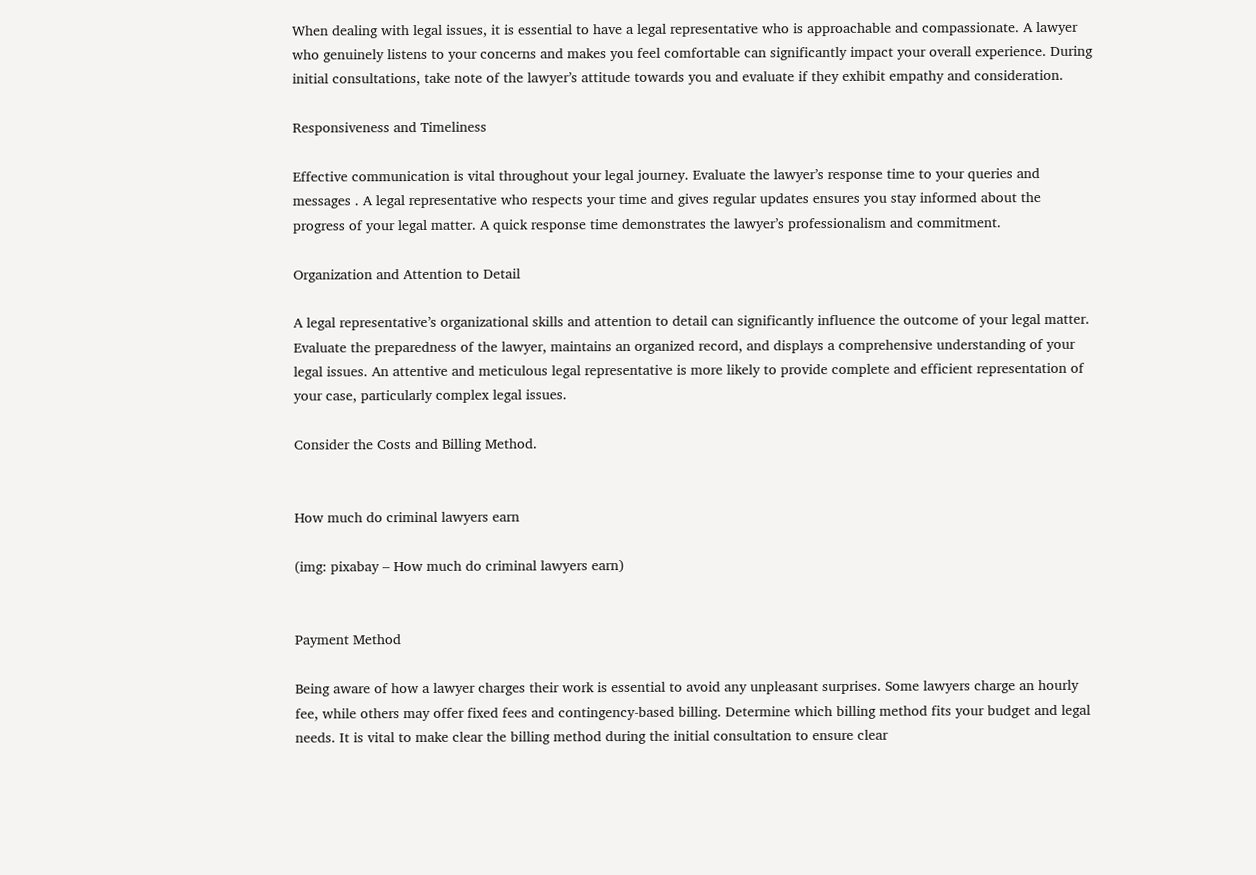When dealing with legal issues, it is essential to have a legal representative who is approachable and compassionate. A lawyer who genuinely listens to your concerns and makes you feel comfortable can significantly impact your overall experience. During initial consultations, take note of the lawyer’s attitude towards you and evaluate if they exhibit empathy and consideration.

Responsiveness and Timeliness

Effective communication is vital throughout your legal journey. Evaluate the lawyer’s response time to your queries and messages . A legal representative who respects your time and gives regular updates ensures you stay informed about the progress of your legal matter. A quick response time demonstrates the lawyer’s professionalism and commitment.

Organization and Attention to Detail

A legal representative’s organizational skills and attention to detail can significantly influence the outcome of your legal matter. Evaluate the preparedness of the lawyer, maintains an organized record, and displays a comprehensive understanding of your legal issues. An attentive and meticulous legal representative is more likely to provide complete and efficient representation of your case, particularly complex legal issues.

Consider the Costs and Billing Method.


How much do criminal lawyers earn

(img: pixabay – How much do criminal lawyers earn)


Payment Method

Being aware of how a lawyer charges their work is essential to avoid any unpleasant surprises. Some lawyers charge an hourly fee, while others may offer fixed fees and contingency-based billing. Determine which billing method fits your budget and legal needs. It is vital to make clear the billing method during the initial consultation to ensure clear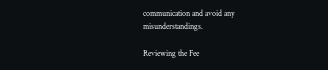communication and avoid any misunderstandings.

Reviewing the Fee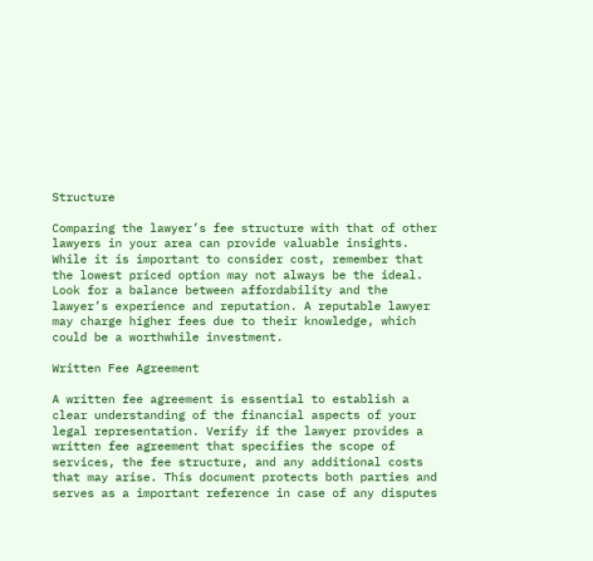Structure

Comparing the lawyer’s fee structure with that of other lawyers in your area can provide valuable insights. While it is important to consider cost, remember that the lowest priced option may not always be the ideal. Look for a balance between affordability and the lawyer’s experience and reputation. A reputable lawyer may charge higher fees due to their knowledge, which could be a worthwhile investment.

Written Fee Agreement

A written fee agreement is essential to establish a clear understanding of the financial aspects of your legal representation. Verify if the lawyer provides a written fee agreement that specifies the scope of services, the fee structure, and any additional costs that may arise. This document protects both parties and serves as a important reference in case of any disputes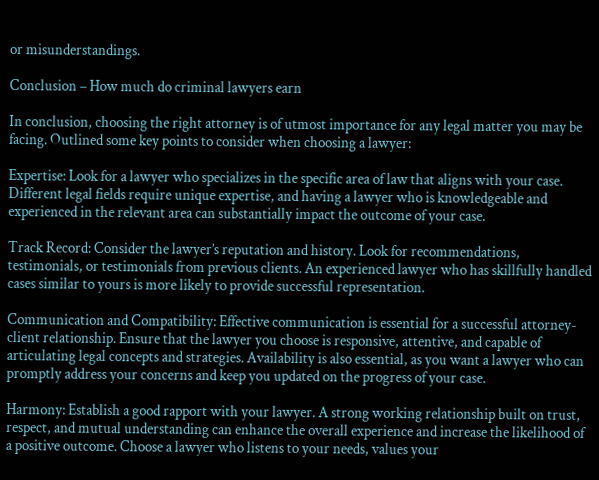or misunderstandings.

Conclusion – How much do criminal lawyers earn

In conclusion, choosing the right attorney is of utmost importance for any legal matter you may be facing. Outlined some key points to consider when choosing a lawyer:

Expertise: Look for a lawyer who specializes in the specific area of law that aligns with your case. Different legal fields require unique expertise, and having a lawyer who is knowledgeable and experienced in the relevant area can substantially impact the outcome of your case.

Track Record: Consider the lawyer’s reputation and history. Look for recommendations, testimonials, or testimonials from previous clients. An experienced lawyer who has skillfully handled cases similar to yours is more likely to provide successful representation.

Communication and Compatibility: Effective communication is essential for a successful attorney-client relationship. Ensure that the lawyer you choose is responsive, attentive, and capable of articulating legal concepts and strategies. Availability is also essential, as you want a lawyer who can promptly address your concerns and keep you updated on the progress of your case.

Harmony: Establish a good rapport with your lawyer. A strong working relationship built on trust, respect, and mutual understanding can enhance the overall experience and increase the likelihood of a positive outcome. Choose a lawyer who listens to your needs, values your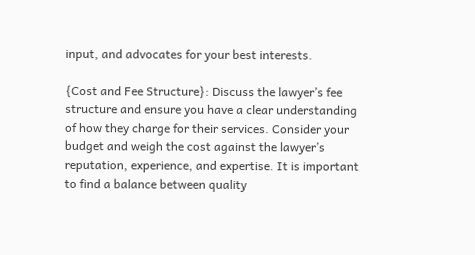input, and advocates for your best interests.

{Cost and Fee Structure}: Discuss the lawyer’s fee structure and ensure you have a clear understanding of how they charge for their services. Consider your budget and weigh the cost against the lawyer’s reputation, experience, and expertise. It is important to find a balance between quality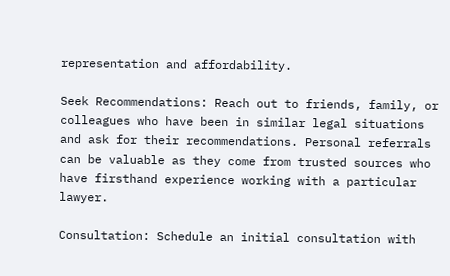representation and affordability.

Seek Recommendations: Reach out to friends, family, or colleagues who have been in similar legal situations and ask for their recommendations. Personal referrals can be valuable as they come from trusted sources who have firsthand experience working with a particular lawyer.

Consultation: Schedule an initial consultation with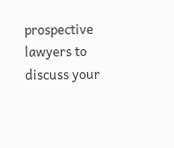prospective lawyers to discuss your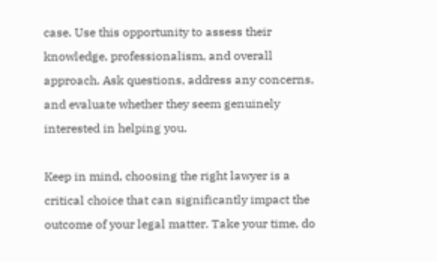case. Use this opportunity to assess their knowledge, professionalism, and overall approach. Ask questions, address any concerns, and evaluate whether they seem genuinely interested in helping you.

Keep in mind, choosing the right lawyer is a critical choice that can significantly impact the outcome of your legal matter. Take your time, do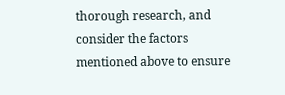thorough research, and consider the factors mentioned above to ensure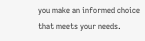you make an informed choice that meets your needs.